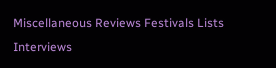Miscellaneous Reviews Festivals Lists Interviews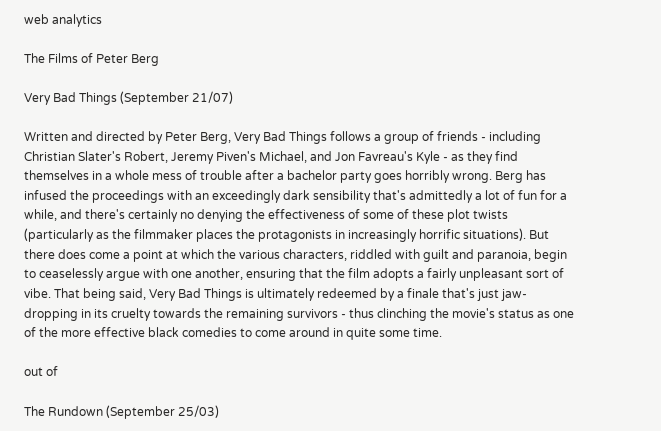web analytics

The Films of Peter Berg

Very Bad Things (September 21/07)

Written and directed by Peter Berg, Very Bad Things follows a group of friends - including Christian Slater's Robert, Jeremy Piven's Michael, and Jon Favreau's Kyle - as they find themselves in a whole mess of trouble after a bachelor party goes horribly wrong. Berg has infused the proceedings with an exceedingly dark sensibility that's admittedly a lot of fun for a while, and there's certainly no denying the effectiveness of some of these plot twists (particularly as the filmmaker places the protagonists in increasingly horrific situations). But there does come a point at which the various characters, riddled with guilt and paranoia, begin to ceaselessly argue with one another, ensuring that the film adopts a fairly unpleasant sort of vibe. That being said, Very Bad Things is ultimately redeemed by a finale that's just jaw-dropping in its cruelty towards the remaining survivors - thus clinching the movie's status as one of the more effective black comedies to come around in quite some time.

out of

The Rundown (September 25/03)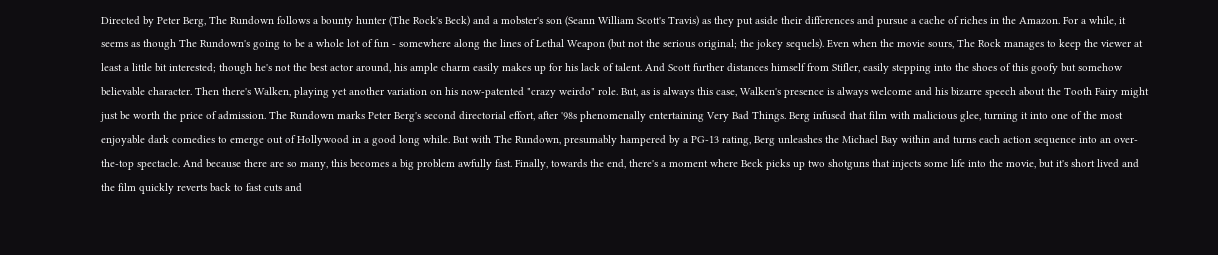Directed by Peter Berg, The Rundown follows a bounty hunter (The Rock's Beck) and a mobster's son (Seann William Scott's Travis) as they put aside their differences and pursue a cache of riches in the Amazon. For a while, it seems as though The Rundown's going to be a whole lot of fun - somewhere along the lines of Lethal Weapon (but not the serious original; the jokey sequels). Even when the movie sours, The Rock manages to keep the viewer at least a little bit interested; though he's not the best actor around, his ample charm easily makes up for his lack of talent. And Scott further distances himself from Stifler, easily stepping into the shoes of this goofy but somehow believable character. Then there's Walken, playing yet another variation on his now-patented "crazy weirdo" role. But, as is always this case, Walken's presence is always welcome and his bizarre speech about the Tooth Fairy might just be worth the price of admission. The Rundown marks Peter Berg's second directorial effort, after '98s phenomenally entertaining Very Bad Things. Berg infused that film with malicious glee, turning it into one of the most enjoyable dark comedies to emerge out of Hollywood in a good long while. But with The Rundown, presumably hampered by a PG-13 rating, Berg unleashes the Michael Bay within and turns each action sequence into an over-the-top spectacle. And because there are so many, this becomes a big problem awfully fast. Finally, towards the end, there's a moment where Beck picks up two shotguns that injects some life into the movie, but it's short lived and the film quickly reverts back to fast cuts and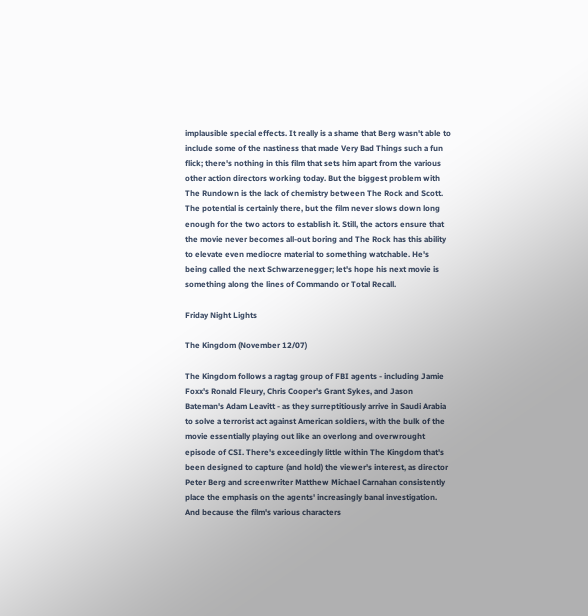implausible special effects. It really is a shame that Berg wasn't able to include some of the nastiness that made Very Bad Things such a fun flick; there's nothing in this film that sets him apart from the various other action directors working today. But the biggest problem with The Rundown is the lack of chemistry between The Rock and Scott. The potential is certainly there, but the film never slows down long enough for the two actors to establish it. Still, the actors ensure that the movie never becomes all-out boring and The Rock has this ability to elevate even mediocre material to something watchable. He's being called the next Schwarzenegger; let's hope his next movie is something along the lines of Commando or Total Recall.

Friday Night Lights

The Kingdom (November 12/07)

The Kingdom follows a ragtag group of FBI agents - including Jamie Foxx's Ronald Fleury, Chris Cooper's Grant Sykes, and Jason Bateman's Adam Leavitt - as they surreptitiously arrive in Saudi Arabia to solve a terrorist act against American soldiers, with the bulk of the movie essentially playing out like an overlong and overwrought episode of CSI. There's exceedingly little within The Kingdom that's been designed to capture (and hold) the viewer's interest, as director Peter Berg and screenwriter Matthew Michael Carnahan consistently place the emphasis on the agents' increasingly banal investigation. And because the film's various characters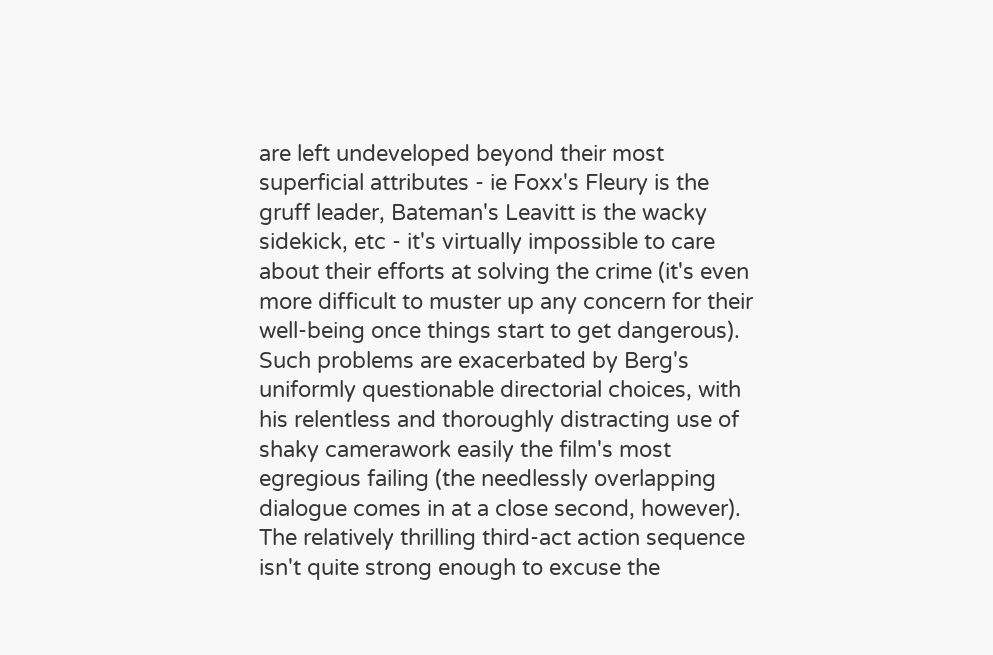are left undeveloped beyond their most superficial attributes - ie Foxx's Fleury is the gruff leader, Bateman's Leavitt is the wacky sidekick, etc - it's virtually impossible to care about their efforts at solving the crime (it's even more difficult to muster up any concern for their well-being once things start to get dangerous). Such problems are exacerbated by Berg's uniformly questionable directorial choices, with his relentless and thoroughly distracting use of shaky camerawork easily the film's most egregious failing (the needlessly overlapping dialogue comes in at a close second, however). The relatively thrilling third-act action sequence isn't quite strong enough to excuse the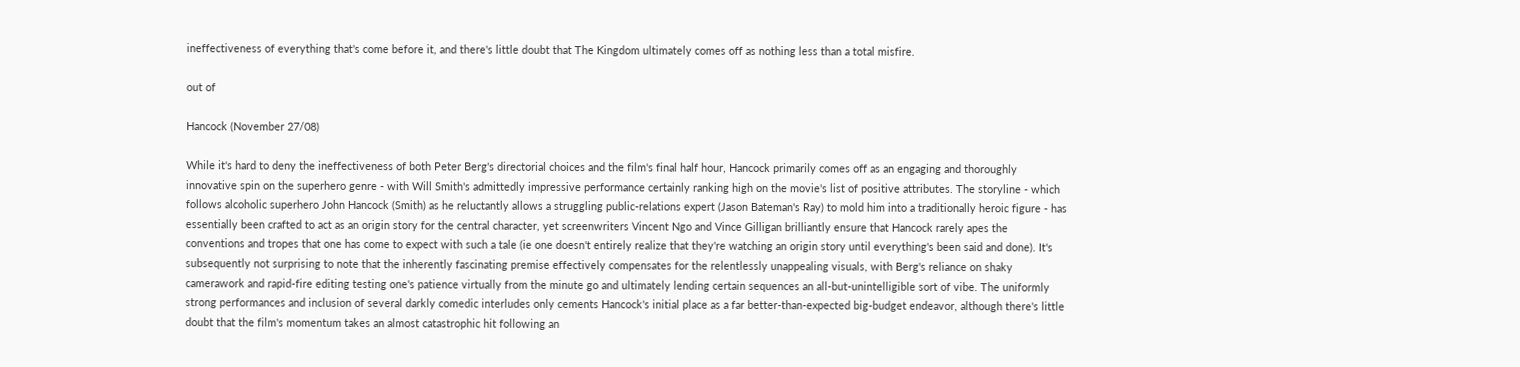ineffectiveness of everything that's come before it, and there's little doubt that The Kingdom ultimately comes off as nothing less than a total misfire.

out of

Hancock (November 27/08)

While it's hard to deny the ineffectiveness of both Peter Berg's directorial choices and the film's final half hour, Hancock primarily comes off as an engaging and thoroughly innovative spin on the superhero genre - with Will Smith's admittedly impressive performance certainly ranking high on the movie's list of positive attributes. The storyline - which follows alcoholic superhero John Hancock (Smith) as he reluctantly allows a struggling public-relations expert (Jason Bateman's Ray) to mold him into a traditionally heroic figure - has essentially been crafted to act as an origin story for the central character, yet screenwriters Vincent Ngo and Vince Gilligan brilliantly ensure that Hancock rarely apes the conventions and tropes that one has come to expect with such a tale (ie one doesn't entirely realize that they're watching an origin story until everything's been said and done). It's subsequently not surprising to note that the inherently fascinating premise effectively compensates for the relentlessly unappealing visuals, with Berg's reliance on shaky camerawork and rapid-fire editing testing one's patience virtually from the minute go and ultimately lending certain sequences an all-but-unintelligible sort of vibe. The uniformly strong performances and inclusion of several darkly comedic interludes only cements Hancock's initial place as a far better-than-expected big-budget endeavor, although there's little doubt that the film's momentum takes an almost catastrophic hit following an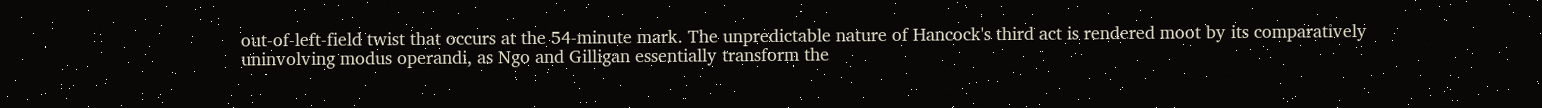out-of-left-field twist that occurs at the 54-minute mark. The unpredictable nature of Hancock's third act is rendered moot by its comparatively uninvolving modus operandi, as Ngo and Gilligan essentially transform the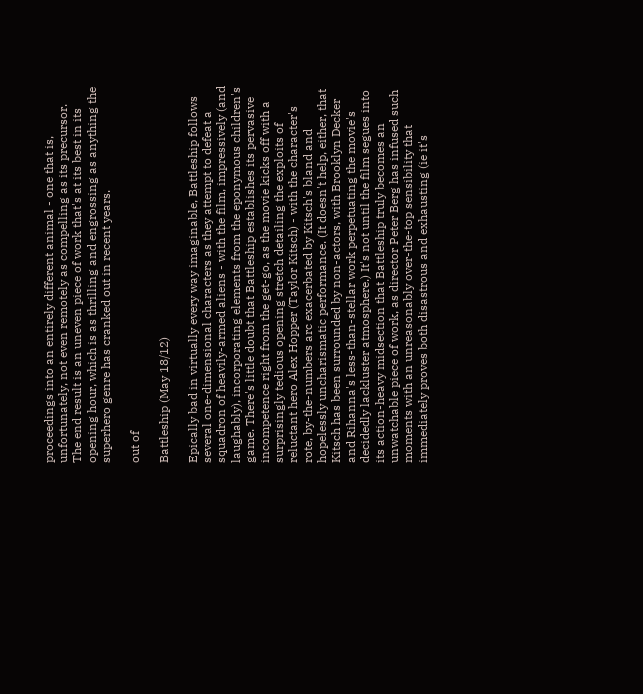proceedings into an entirely different animal - one that is, unfortunately, not even remotely as compelling as its precursor. The end result is an uneven piece of work that's at its best in its opening hour, which is as thrilling and engrossing as anything the superhero genre has cranked out in recent years.

out of

Battleship (May 18/12)

Epically bad in virtually every way imaginable, Battleship follows several one-dimensional characters as they attempt to defeat a squadron of heavily-armed aliens - with the film, impressively (and laughably), incorporating elements from the eponymous children's game. There's little doubt that Battleship establishes its pervasive incompetence right from the get-go, as the movie kicks off with a surprisingly tedious opening stretch detailing the exploits of reluctant hero Alex Hopper (Taylor Kitsch) - with the character's rote, by-the-numbers arc exacerbated by Kitsch's bland and hopelessly uncharismatic performance. (It doesn't help, either, that Kitsch has been surrounded by non-actors, with Brooklyn Decker and Rihanna's less-than-stellar work perpetuating the movie's decidedly lackluster atmosphere.) It's not until the film segues into its action-heavy midsection that Battleship truly becomes an unwatchable piece of work, as director Peter Berg has infused such moments with an unreasonably over-the-top sensibility that immediately proves both disastrous and exhausting (ie it's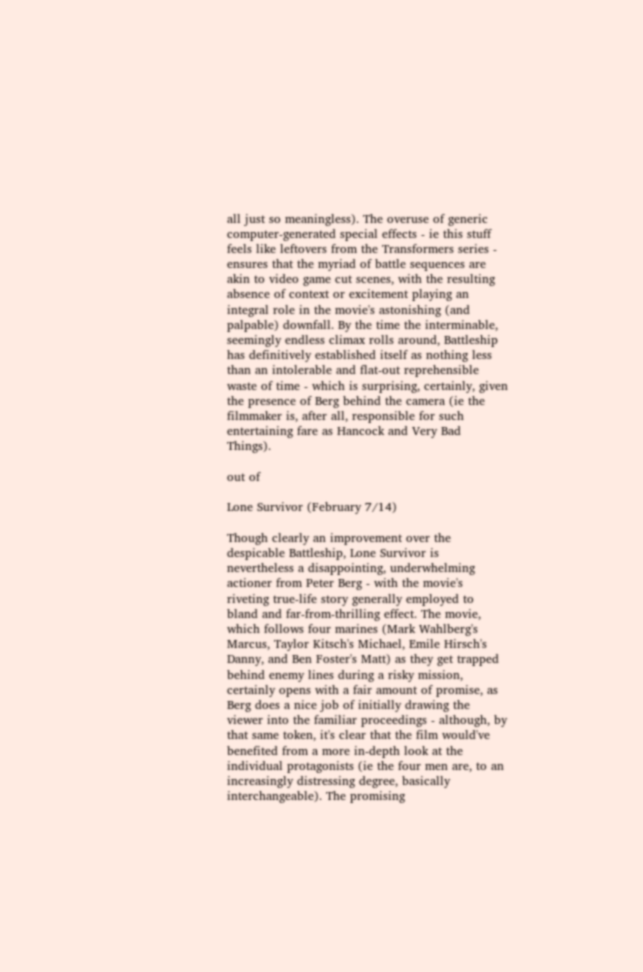all just so meaningless). The overuse of generic computer-generated special effects - ie this stuff feels like leftovers from the Transformers series - ensures that the myriad of battle sequences are akin to video game cut scenes, with the resulting absence of context or excitement playing an integral role in the movie's astonishing (and palpable) downfall. By the time the interminable, seemingly endless climax rolls around, Battleship has definitively established itself as nothing less than an intolerable and flat-out reprehensible waste of time - which is surprising, certainly, given the presence of Berg behind the camera (ie the filmmaker is, after all, responsible for such entertaining fare as Hancock and Very Bad Things).

out of

Lone Survivor (February 7/14)

Though clearly an improvement over the despicable Battleship, Lone Survivor is nevertheless a disappointing, underwhelming actioner from Peter Berg - with the movie's riveting true-life story generally employed to bland and far-from-thrilling effect. The movie, which follows four marines (Mark Wahlberg's Marcus, Taylor Kitsch's Michael, Emile Hirsch's Danny, and Ben Foster's Matt) as they get trapped behind enemy lines during a risky mission, certainly opens with a fair amount of promise, as Berg does a nice job of initially drawing the viewer into the familiar proceedings - although, by that same token, it's clear that the film would've benefited from a more in-depth look at the individual protagonists (ie the four men are, to an increasingly distressing degree, basically interchangeable). The promising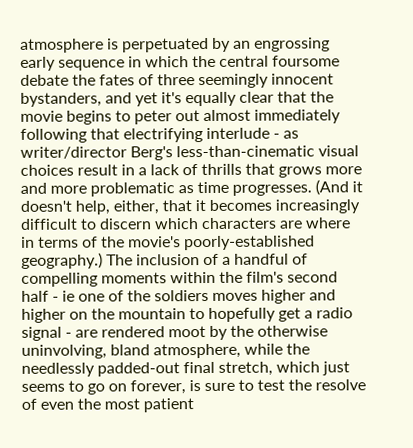atmosphere is perpetuated by an engrossing early sequence in which the central foursome debate the fates of three seemingly innocent bystanders, and yet it's equally clear that the movie begins to peter out almost immediately following that electrifying interlude - as writer/director Berg's less-than-cinematic visual choices result in a lack of thrills that grows more and more problematic as time progresses. (And it doesn't help, either, that it becomes increasingly difficult to discern which characters are where in terms of the movie's poorly-established geography.) The inclusion of a handful of compelling moments within the film's second half - ie one of the soldiers moves higher and higher on the mountain to hopefully get a radio signal - are rendered moot by the otherwise uninvolving, bland atmosphere, while the needlessly padded-out final stretch, which just seems to go on forever, is sure to test the resolve of even the most patient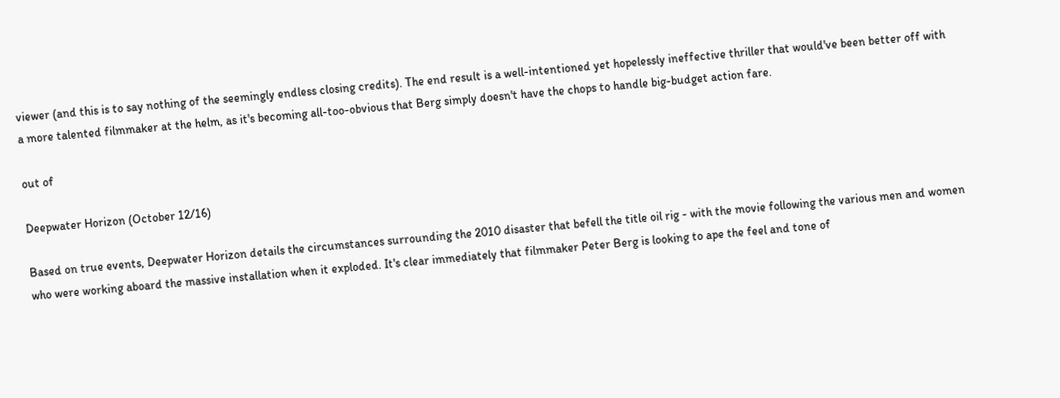viewer (and this is to say nothing of the seemingly endless closing credits). The end result is a well-intentioned yet hopelessly ineffective thriller that would've been better off with a more talented filmmaker at the helm, as it's becoming all-too-obvious that Berg simply doesn't have the chops to handle big-budget action fare.

out of

Deepwater Horizon (October 12/16)

Based on true events, Deepwater Horizon details the circumstances surrounding the 2010 disaster that befell the title oil rig - with the movie following the various men and women who were working aboard the massive installation when it exploded. It's clear immediately that filmmaker Peter Berg is looking to ape the feel and tone of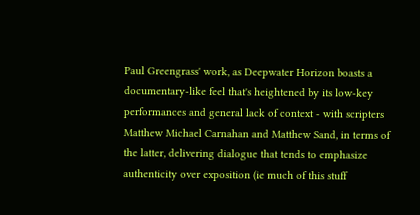Paul Greengrass' work, as Deepwater Horizon boasts a documentary-like feel that's heightened by its low-key performances and general lack of context - with scripters Matthew Michael Carnahan and Matthew Sand, in terms of the latter, delivering dialogue that tends to emphasize authenticity over exposition (ie much of this stuff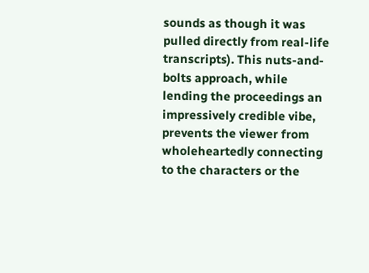sounds as though it was pulled directly from real-life transcripts). This nuts-and-bolts approach, while lending the proceedings an impressively credible vibe, prevents the viewer from wholeheartedly connecting to the characters or the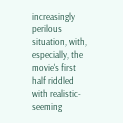increasingly perilous situation, with, especially, the movie's first half riddled with realistic-seeming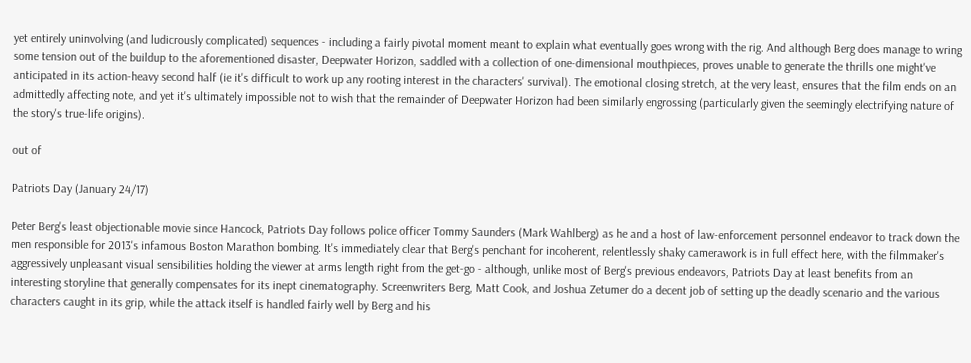yet entirely uninvolving (and ludicrously complicated) sequences - including a fairly pivotal moment meant to explain what eventually goes wrong with the rig. And although Berg does manage to wring some tension out of the buildup to the aforementioned disaster, Deepwater Horizon, saddled with a collection of one-dimensional mouthpieces, proves unable to generate the thrills one might've anticipated in its action-heavy second half (ie it's difficult to work up any rooting interest in the characters' survival). The emotional closing stretch, at the very least, ensures that the film ends on an admittedly affecting note, and yet it's ultimately impossible not to wish that the remainder of Deepwater Horizon had been similarly engrossing (particularly given the seemingly electrifying nature of the story's true-life origins).

out of

Patriots Day (January 24/17)

Peter Berg's least objectionable movie since Hancock, Patriots Day follows police officer Tommy Saunders (Mark Wahlberg) as he and a host of law-enforcement personnel endeavor to track down the men responsible for 2013's infamous Boston Marathon bombing. It's immediately clear that Berg's penchant for incoherent, relentlessly shaky camerawork is in full effect here, with the filmmaker's aggressively unpleasant visual sensibilities holding the viewer at arms length right from the get-go - although, unlike most of Berg's previous endeavors, Patriots Day at least benefits from an interesting storyline that generally compensates for its inept cinematography. Screenwriters Berg, Matt Cook, and Joshua Zetumer do a decent job of setting up the deadly scenario and the various characters caught in its grip, while the attack itself is handled fairly well by Berg and his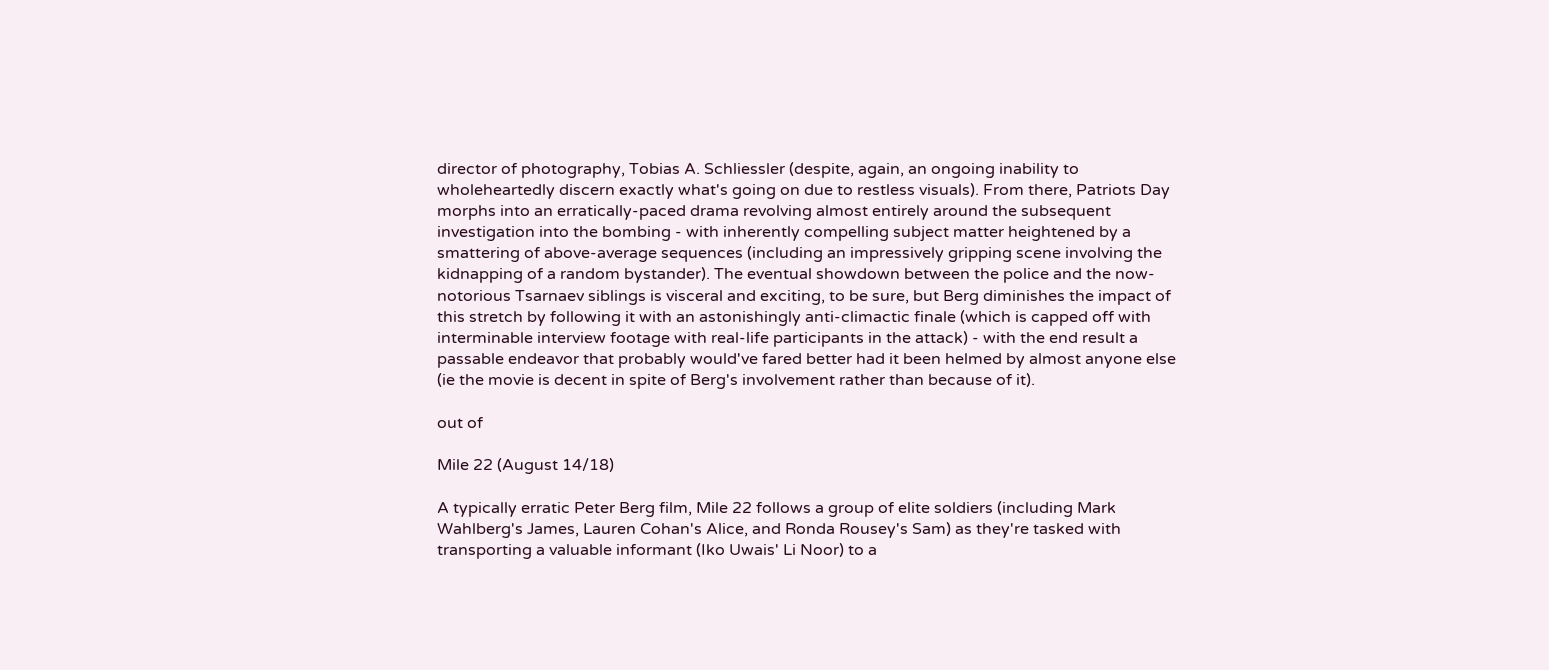director of photography, Tobias A. Schliessler (despite, again, an ongoing inability to wholeheartedly discern exactly what's going on due to restless visuals). From there, Patriots Day morphs into an erratically-paced drama revolving almost entirely around the subsequent investigation into the bombing - with inherently compelling subject matter heightened by a smattering of above-average sequences (including an impressively gripping scene involving the kidnapping of a random bystander). The eventual showdown between the police and the now-notorious Tsarnaev siblings is visceral and exciting, to be sure, but Berg diminishes the impact of this stretch by following it with an astonishingly anti-climactic finale (which is capped off with interminable interview footage with real-life participants in the attack) - with the end result a passable endeavor that probably would've fared better had it been helmed by almost anyone else (ie the movie is decent in spite of Berg's involvement rather than because of it).

out of

Mile 22 (August 14/18)

A typically erratic Peter Berg film, Mile 22 follows a group of elite soldiers (including Mark Wahlberg's James, Lauren Cohan's Alice, and Ronda Rousey's Sam) as they're tasked with transporting a valuable informant (Iko Uwais' Li Noor) to a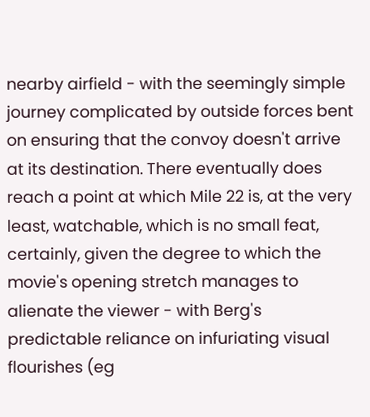nearby airfield - with the seemingly simple journey complicated by outside forces bent on ensuring that the convoy doesn't arrive at its destination. There eventually does reach a point at which Mile 22 is, at the very least, watchable, which is no small feat, certainly, given the degree to which the movie's opening stretch manages to alienate the viewer - with Berg's predictable reliance on infuriating visual flourishes (eg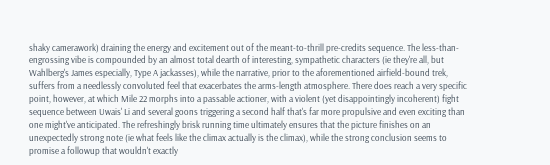shaky camerawork) draining the energy and excitement out of the meant-to-thrill pre-credits sequence. The less-than-engrossing vibe is compounded by an almost total dearth of interesting, sympathetic characters (ie they're all, but Wahlberg's James especially, Type A jackasses), while the narrative, prior to the aforementioned airfield-bound trek, suffers from a needlessly convoluted feel that exacerbates the arms-length atmosphere. There does reach a very specific point, however, at which Mile 22 morphs into a passable actioner, with a violent (yet disappointingly incoherent) fight sequence between Uwais' Li and several goons triggering a second half that's far more propulsive and even exciting than one might've anticipated. The refreshingly brisk running time ultimately ensures that the picture finishes on an unexpectedly strong note (ie what feels like the climax actually is the climax), while the strong conclusion seems to promise a followup that wouldn't exactly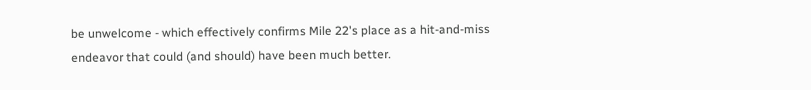be unwelcome - which effectively confirms Mile 22's place as a hit-and-miss endeavor that could (and should) have been much better.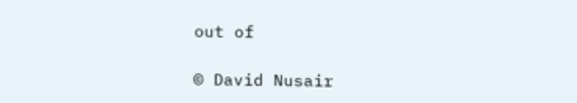out of

© David Nusair